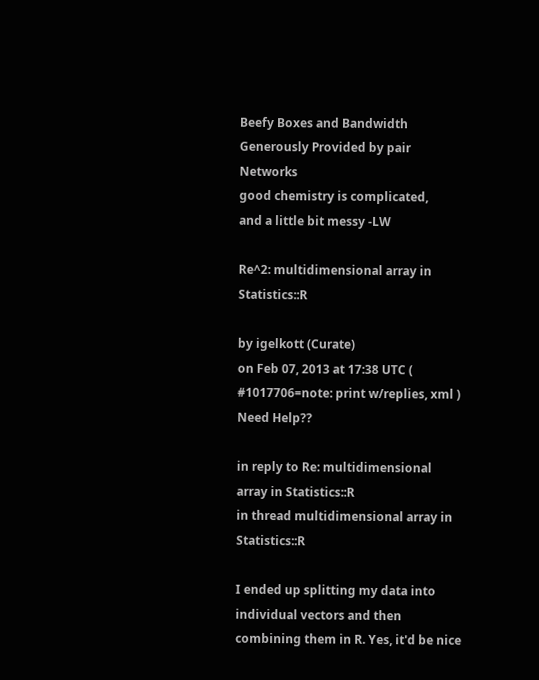Beefy Boxes and Bandwidth Generously Provided by pair Networks
good chemistry is complicated,
and a little bit messy -LW

Re^2: multidimensional array in Statistics::R

by igelkott (Curate)
on Feb 07, 2013 at 17:38 UTC ( #1017706=note: print w/replies, xml ) Need Help??

in reply to Re: multidimensional array in Statistics::R
in thread multidimensional array in Statistics::R

I ended up splitting my data into individual vectors and then combining them in R. Yes, it'd be nice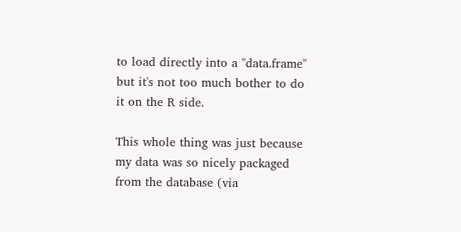to load directly into a "data.frame" but it's not too much bother to do it on the R side.

This whole thing was just because my data was so nicely packaged from the database (via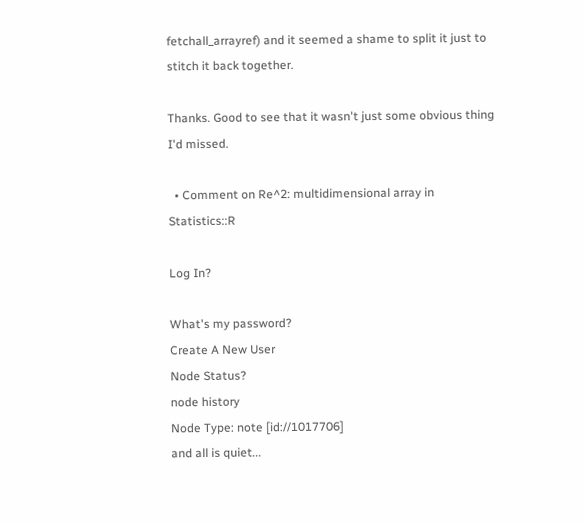fetchall_arrayref) and it seemed a shame to split it just to stitch it back together.

Thanks. Good to see that it wasn't just some obvious thing I'd missed.

  • Comment on Re^2: multidimensional array in Statistics::R

Log In?

What's my password?
Create A New User
Node Status?
node history
Node Type: note [id://1017706]
and all is quiet...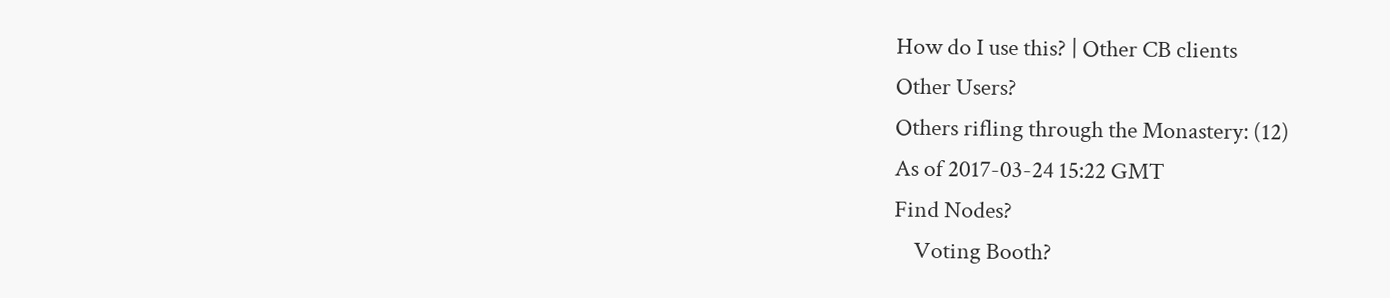How do I use this? | Other CB clients
Other Users?
Others rifling through the Monastery: (12)
As of 2017-03-24 15:22 GMT
Find Nodes?
    Voting Booth?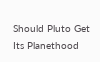Should Pluto Get Its Planethood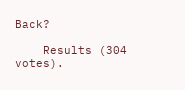Back?

    Results (304 votes).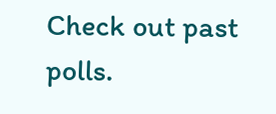Check out past polls.